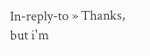In-reply-to » Thanks, but i'm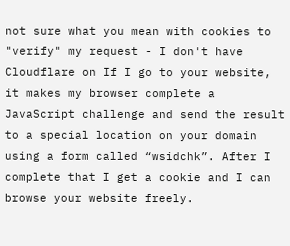not sure what you mean with cookies to "verify" my request - I don't have Cloudflare on If I go to your website, it makes my browser complete a JavaScript challenge and send the result to a special location on your domain using a form called “wsidchk”. After I complete that I get a cookie and I can browse your website freely.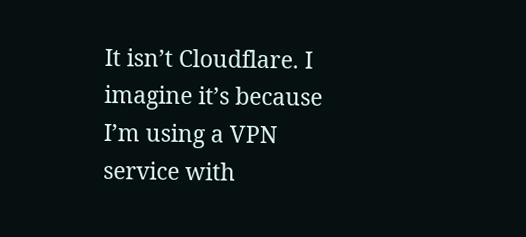It isn’t Cloudflare. I imagine it’s because I’m using a VPN service with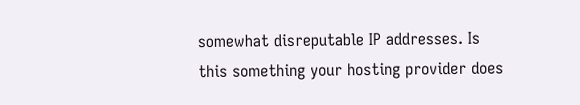somewhat disreputable IP addresses. Is this something your hosting provider does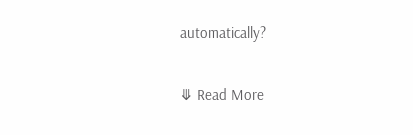automatically?

⤋ Read More